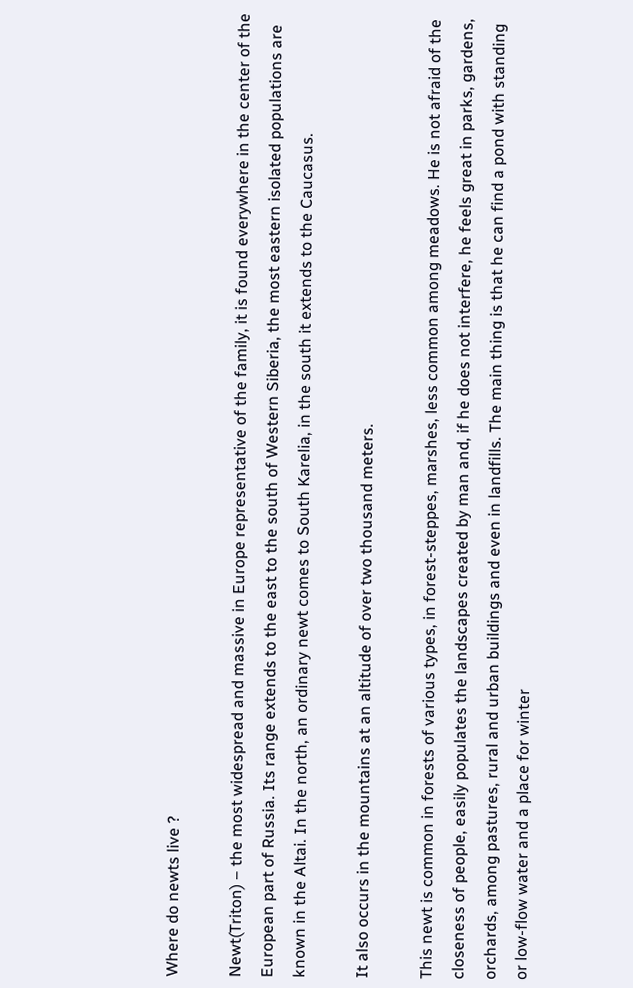Where do newts live ?

Newt(Triton) – the most widespread and massive in Europe representative of the family, it is found everywhere in the center of the European part of Russia. Its range extends to the east to the south of Western Siberia, the most eastern isolated populations are known in the Altai. In the north, an ordinary newt comes to South Karelia, in the south it extends to the Caucasus.

It also occurs in the mountains at an altitude of over two thousand meters.

This newt is common in forests of various types, in forest-steppes, marshes, less common among meadows. He is not afraid of the closeness of people, easily populates the landscapes created by man and, if he does not interfere, he feels great in parks, gardens, orchards, among pastures, rural and urban buildings and even in landfills. The main thing is that he can find a pond with standing or low-flow water and a place for winter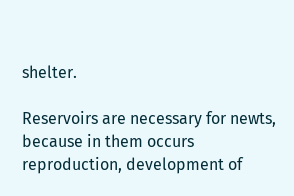shelter.

Reservoirs are necessary for newts, because in them occurs reproduction, development of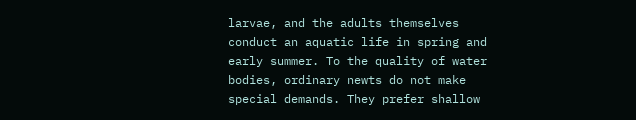larvae, and the adults themselves conduct an aquatic life in spring and early summer. To the quality of water bodies, ordinary newts do not make special demands. They prefer shallow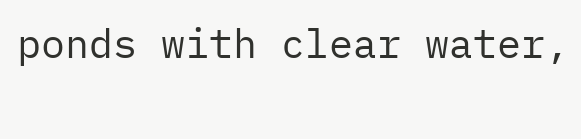ponds with clear water,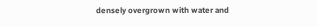densely overgrown with water and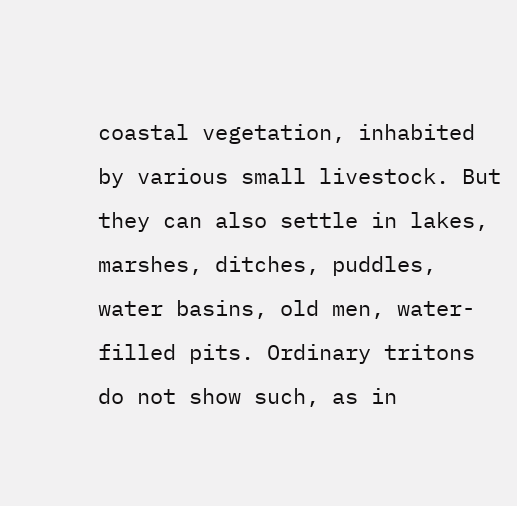coastal vegetation, inhabited by various small livestock. But they can also settle in lakes, marshes, ditches, puddles, water basins, old men, water-filled pits. Ordinary tritons do not show such, as in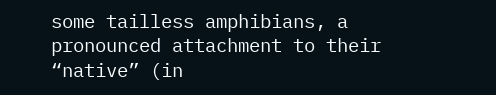some tailless amphibians, a pronounced attachment to their “native” (in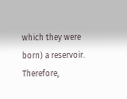which they were born) a reservoir. Therefore,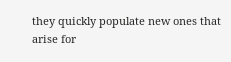they quickly populate new ones that arise for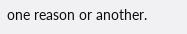one reason or another.